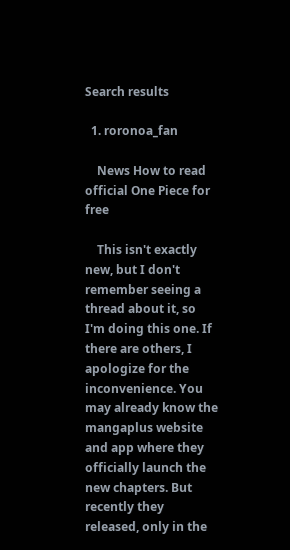Search results

  1. roronoa_fan

    News How to read official One Piece for free

    This isn't exactly new, but I don't remember seeing a thread about it, so I'm doing this one. If there are others, I apologize for the inconvenience. You may already know the mangaplus website and app where they officially launch the new chapters. But recently they released, only in the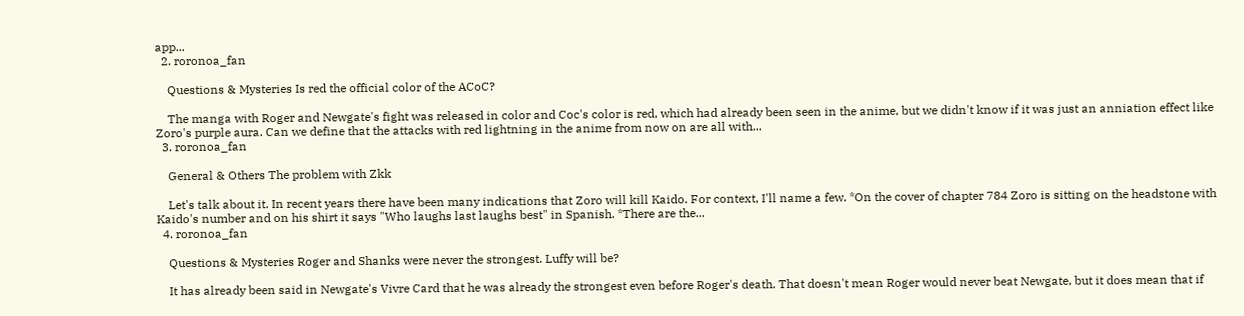app...
  2. roronoa_fan

    Questions & Mysteries Is red the official color of the ACoC?

    The manga with Roger and Newgate's fight was released in color and Coc's color is red, which had already been seen in the anime, but we didn't know if it was just an anniation effect like Zoro's purple aura. Can we define that the attacks with red lightning in the anime from now on are all with...
  3. roronoa_fan

    General & Others The problem with Zkk

    Let's talk about it. In recent years there have been many indications that Zoro will kill Kaido. For context, I'll name a few. *On the cover of chapter 784 Zoro is sitting on the headstone with Kaido's number and on his shirt it says "Who laughs last laughs best" in Spanish. *There are the...
  4. roronoa_fan

    Questions & Mysteries Roger and Shanks were never the strongest. Luffy will be?

    It has already been said in Newgate's Vivre Card that he was already the strongest even before Roger's death. That doesn't mean Roger would never beat Newgate, but it does mean that if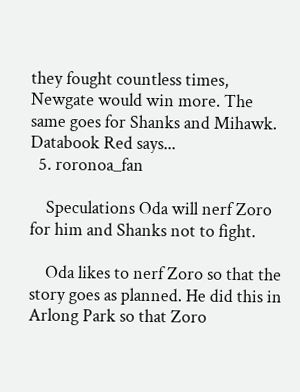they fought countless times, Newgate would win more. The same goes for Shanks and Mihawk. Databook Red says...
  5. roronoa_fan

    Speculations Oda will nerf Zoro for him and Shanks not to fight.

    Oda likes to nerf Zoro so that the story goes as planned. He did this in Arlong Park so that Zoro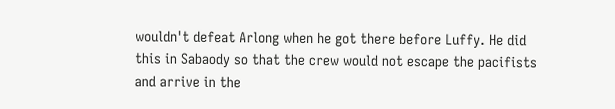wouldn't defeat Arlong when he got there before Luffy. He did this in Sabaody so that the crew would not escape the pacifists and arrive in the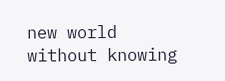new world without knowing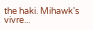the haki. Mihawk's vivre...